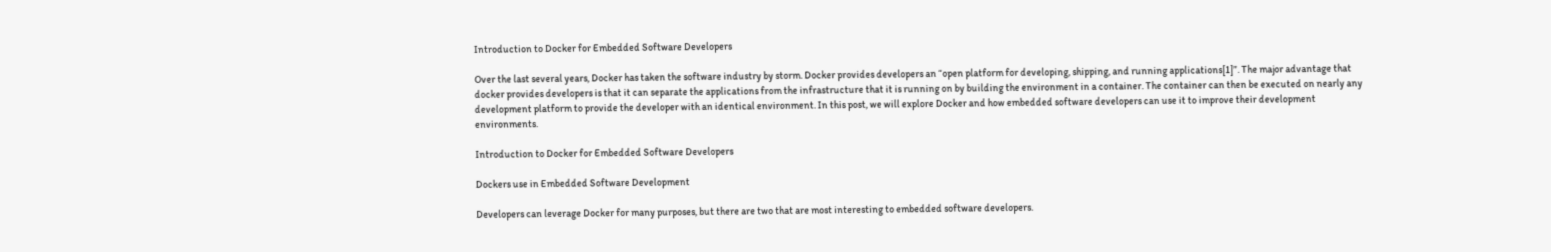Introduction to Docker for Embedded Software Developers

Over the last several years, Docker has taken the software industry by storm. Docker provides developers an “open platform for developing, shipping, and running applications[1]”. The major advantage that docker provides developers is that it can separate the applications from the infrastructure that it is running on by building the environment in a container. The container can then be executed on nearly any development platform to provide the developer with an identical environment. In this post, we will explore Docker and how embedded software developers can use it to improve their development environments.

Introduction to Docker for Embedded Software Developers

Dockers use in Embedded Software Development

Developers can leverage Docker for many purposes, but there are two that are most interesting to embedded software developers.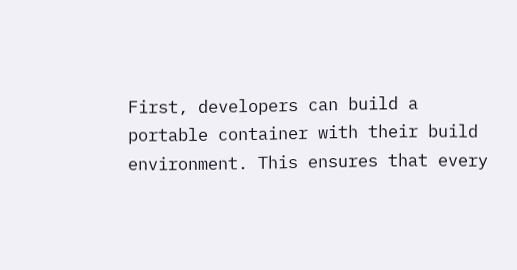First, developers can build a portable container with their build environment. This ensures that every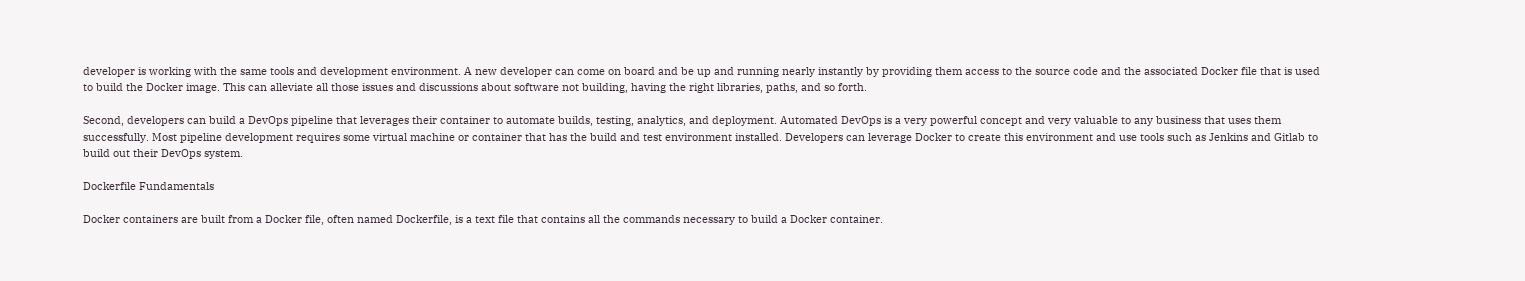developer is working with the same tools and development environment. A new developer can come on board and be up and running nearly instantly by providing them access to the source code and the associated Docker file that is used to build the Docker image. This can alleviate all those issues and discussions about software not building, having the right libraries, paths, and so forth.

Second, developers can build a DevOps pipeline that leverages their container to automate builds, testing, analytics, and deployment. Automated DevOps is a very powerful concept and very valuable to any business that uses them successfully. Most pipeline development requires some virtual machine or container that has the build and test environment installed. Developers can leverage Docker to create this environment and use tools such as Jenkins and Gitlab to build out their DevOps system.

Dockerfile Fundamentals

Docker containers are built from a Docker file, often named Dockerfile, is a text file that contains all the commands necessary to build a Docker container.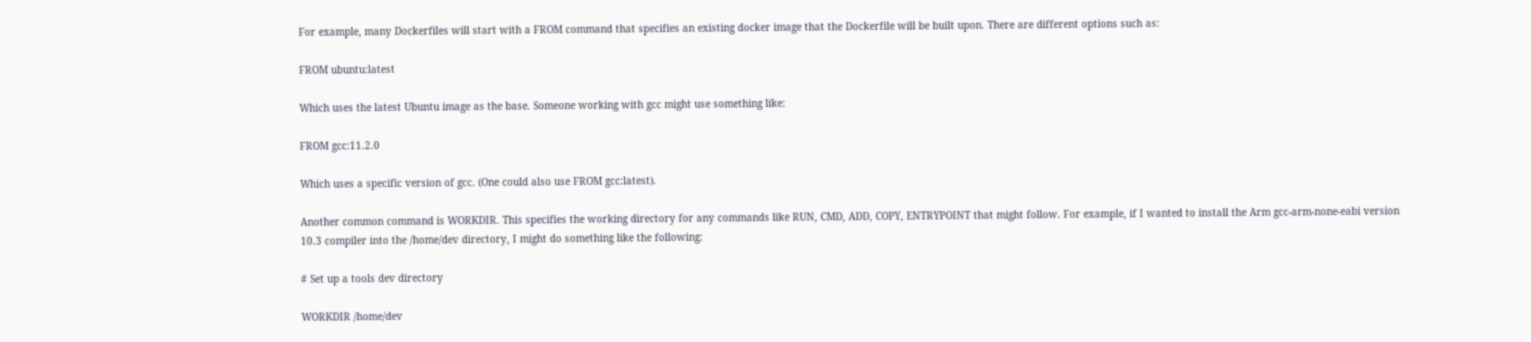For example, many Dockerfiles will start with a FROM command that specifies an existing docker image that the Dockerfile will be built upon. There are different options such as:

FROM ubuntu:latest

Which uses the latest Ubuntu image as the base. Someone working with gcc might use something like:

FROM gcc:11.2.0

Which uses a specific version of gcc. (One could also use FROM gcc:latest).

Another common command is WORKDIR. This specifies the working directory for any commands like RUN, CMD, ADD, COPY, ENTRYPOINT that might follow. For example, if I wanted to install the Arm gcc-arm-none-eabi version 10.3 compiler into the /home/dev directory, I might do something like the following:

# Set up a tools dev directory

WORKDIR /home/dev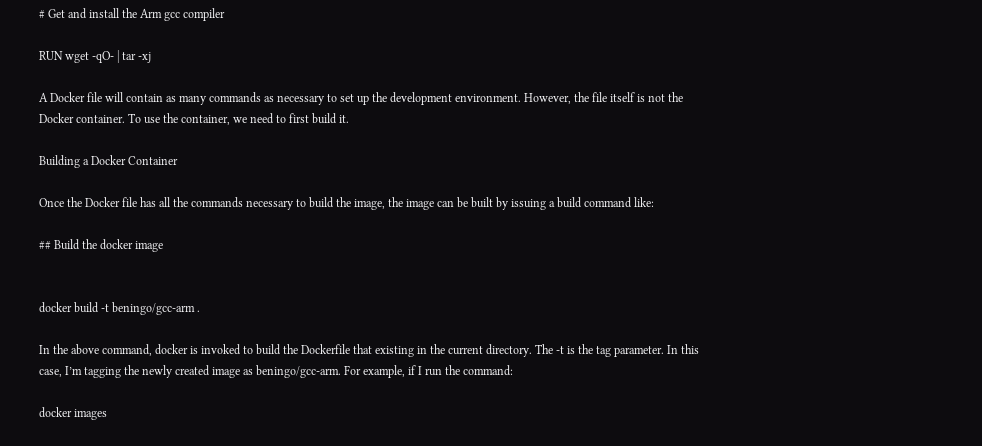# Get and install the Arm gcc compiler

RUN wget -qO- | tar -xj

A Docker file will contain as many commands as necessary to set up the development environment. However, the file itself is not the Docker container. To use the container, we need to first build it.

Building a Docker Container

Once the Docker file has all the commands necessary to build the image, the image can be built by issuing a build command like:

## Build the docker image


docker build -t beningo/gcc-arm .

In the above command, docker is invoked to build the Dockerfile that existing in the current directory. The -t is the tag parameter. In this case, I’m tagging the newly created image as beningo/gcc-arm. For example, if I run the command:

docker images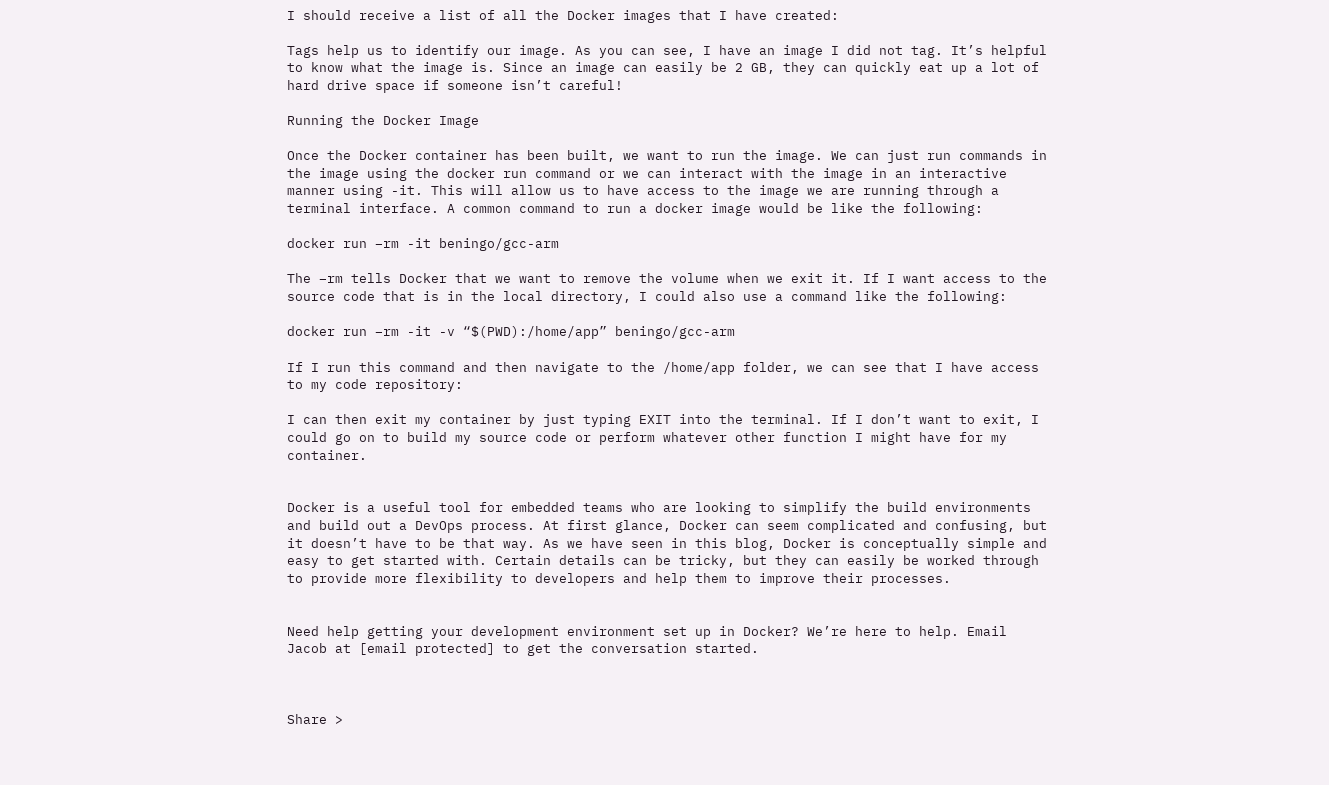I should receive a list of all the Docker images that I have created:

Tags help us to identify our image. As you can see, I have an image I did not tag. It’s helpful to know what the image is. Since an image can easily be 2 GB, they can quickly eat up a lot of hard drive space if someone isn’t careful!

Running the Docker Image

Once the Docker container has been built, we want to run the image. We can just run commands in the image using the docker run command or we can interact with the image in an interactive manner using -it. This will allow us to have access to the image we are running through a terminal interface. A common command to run a docker image would be like the following:

docker run –rm -it beningo/gcc-arm

The –rm tells Docker that we want to remove the volume when we exit it. If I want access to the source code that is in the local directory, I could also use a command like the following:

docker run –rm -it -v “$(PWD):/home/app” beningo/gcc-arm

If I run this command and then navigate to the /home/app folder, we can see that I have access to my code repository:

I can then exit my container by just typing EXIT into the terminal. If I don’t want to exit, I could go on to build my source code or perform whatever other function I might have for my container.


Docker is a useful tool for embedded teams who are looking to simplify the build environments and build out a DevOps process. At first glance, Docker can seem complicated and confusing, but it doesn’t have to be that way. As we have seen in this blog, Docker is conceptually simple and easy to get started with. Certain details can be tricky, but they can easily be worked through to provide more flexibility to developers and help them to improve their processes.


Need help getting your development environment set up in Docker? We’re here to help. Email Jacob at [email protected] to get the conversation started.



Share >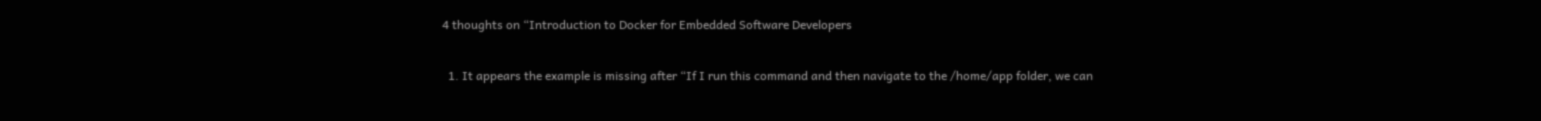4 thoughts on “Introduction to Docker for Embedded Software Developers

  1. It appears the example is missing after “If I run this command and then navigate to the /home/app folder, we can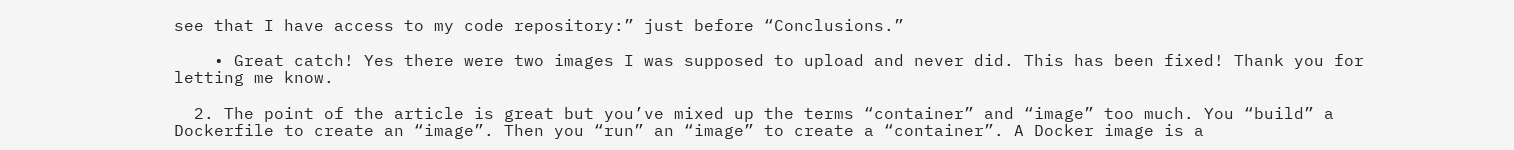see that I have access to my code repository:” just before “Conclusions.”

    • Great catch! Yes there were two images I was supposed to upload and never did. This has been fixed! Thank you for letting me know.

  2. The point of the article is great but you’ve mixed up the terms “container” and “image” too much. You “build” a Dockerfile to create an “image”. Then you “run” an “image” to create a “container”. A Docker image is a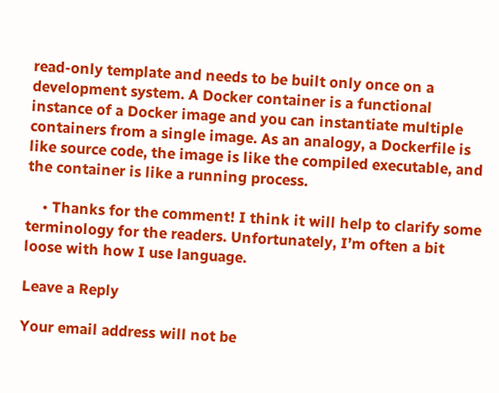read-only template and needs to be built only once on a development system. A Docker container is a functional instance of a Docker image and you can instantiate multiple containers from a single image. As an analogy, a Dockerfile is like source code, the image is like the compiled executable, and the container is like a running process.

    • Thanks for the comment! I think it will help to clarify some terminology for the readers. Unfortunately, I’m often a bit loose with how I use language.

Leave a Reply

Your email address will not be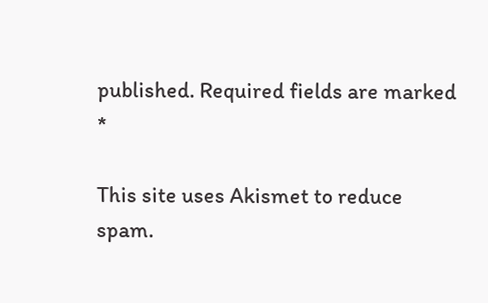published. Required fields are marked *

This site uses Akismet to reduce spam.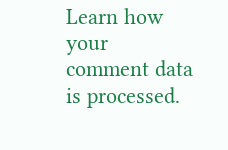Learn how your comment data is processed.